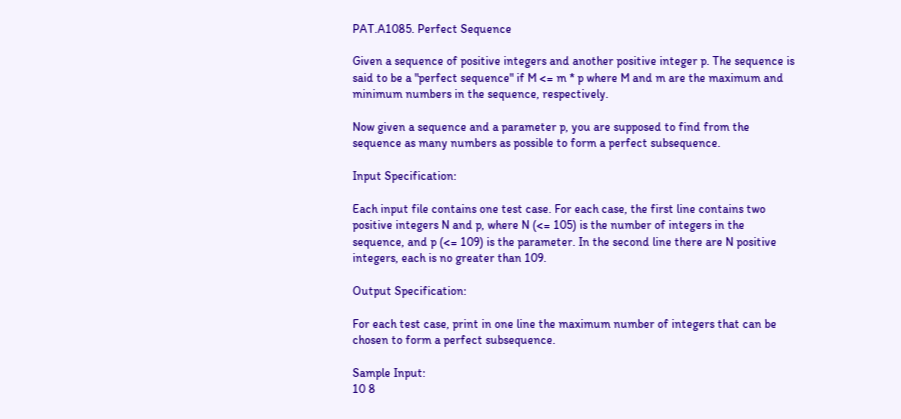PAT.A1085. Perfect Sequence

Given a sequence of positive integers and another positive integer p. The sequence is said to be a "perfect sequence" if M <= m * p where M and m are the maximum and minimum numbers in the sequence, respectively.

Now given a sequence and a parameter p, you are supposed to find from the sequence as many numbers as possible to form a perfect subsequence.

Input Specification:

Each input file contains one test case. For each case, the first line contains two positive integers N and p, where N (<= 105) is the number of integers in the sequence, and p (<= 109) is the parameter. In the second line there are N positive integers, each is no greater than 109.

Output Specification:

For each test case, print in one line the maximum number of integers that can be chosen to form a perfect subsequence.

Sample Input:
10 8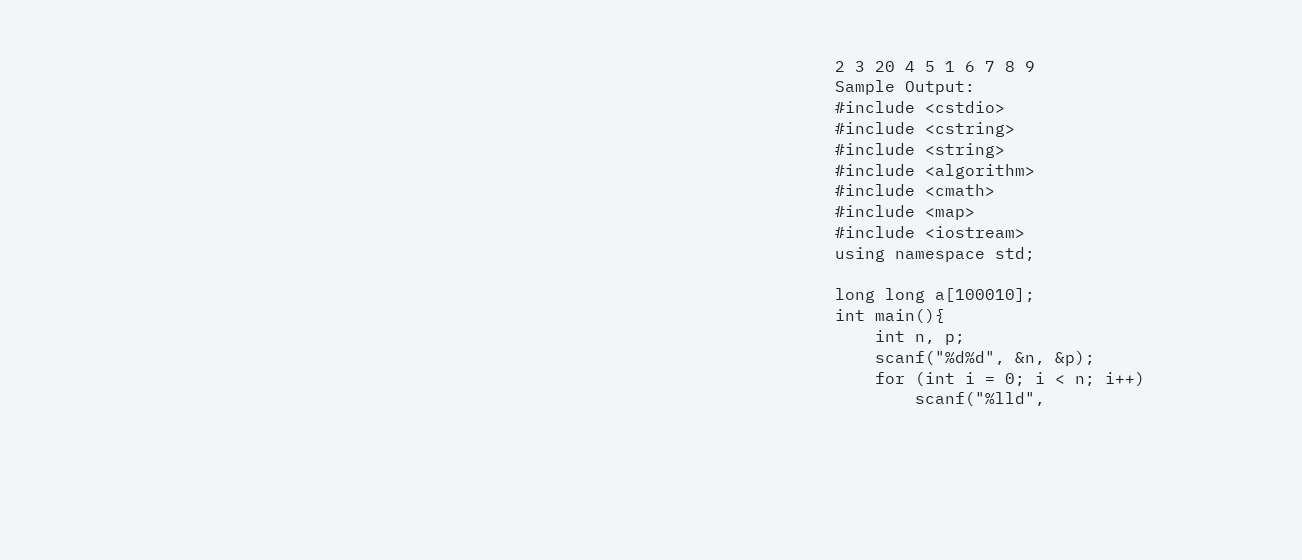2 3 20 4 5 1 6 7 8 9
Sample Output:
#include <cstdio>
#include <cstring>
#include <string>
#include <algorithm>
#include <cmath>
#include <map>
#include <iostream>
using namespace std;

long long a[100010];
int main(){
    int n, p;
    scanf("%d%d", &n, &p);
    for (int i = 0; i < n; i++)
        scanf("%lld",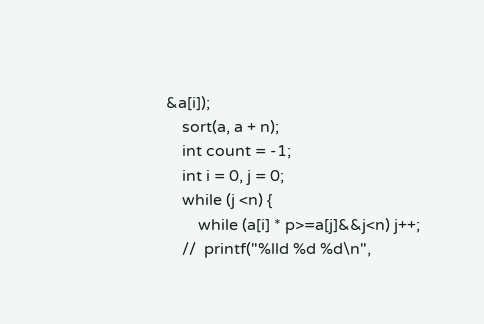&a[i]);
    sort(a, a + n);
    int count = -1;
    int i = 0, j = 0;
    while (j <n) {
        while (a[i] * p>=a[j]&&j<n) j++;
    //  printf("%lld %d %d\n",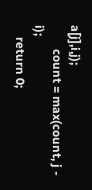a[j],i,j);
        count = max(count, j - i);
    return 0;